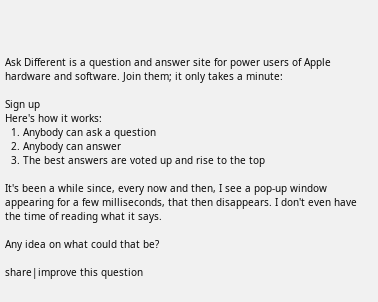Ask Different is a question and answer site for power users of Apple hardware and software. Join them; it only takes a minute:

Sign up
Here's how it works:
  1. Anybody can ask a question
  2. Anybody can answer
  3. The best answers are voted up and rise to the top

It's been a while since, every now and then, I see a pop-up window appearing for a few milliseconds, that then disappears. I don't even have the time of reading what it says.

Any idea on what could that be?

share|improve this question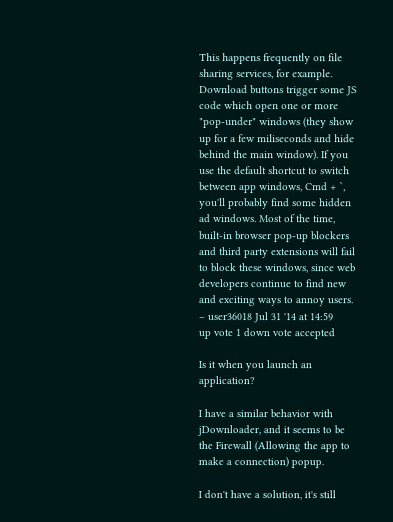This happens frequently on file sharing services, for example. Download buttons trigger some JS code which open one or more "pop-under" windows (they show up for a few miliseconds and hide behind the main window). If you use the default shortcut to switch between app windows, Cmd + `, you'll probably find some hidden ad windows. Most of the time, built-in browser pop-up blockers and third party extensions will fail to block these windows, since web developers continue to find new and exciting ways to annoy users. – user36018 Jul 31 '14 at 14:59
up vote 1 down vote accepted

Is it when you launch an application?

I have a similar behavior with jDownloader, and it seems to be the Firewall (Allowing the app to make a connection) popup.

I don't have a solution, it's still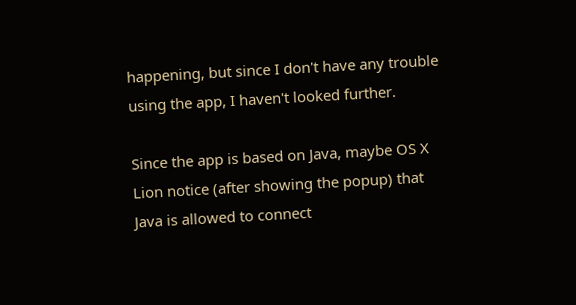happening, but since I don't have any trouble using the app, I haven't looked further.

Since the app is based on Java, maybe OS X Lion notice (after showing the popup) that Java is allowed to connect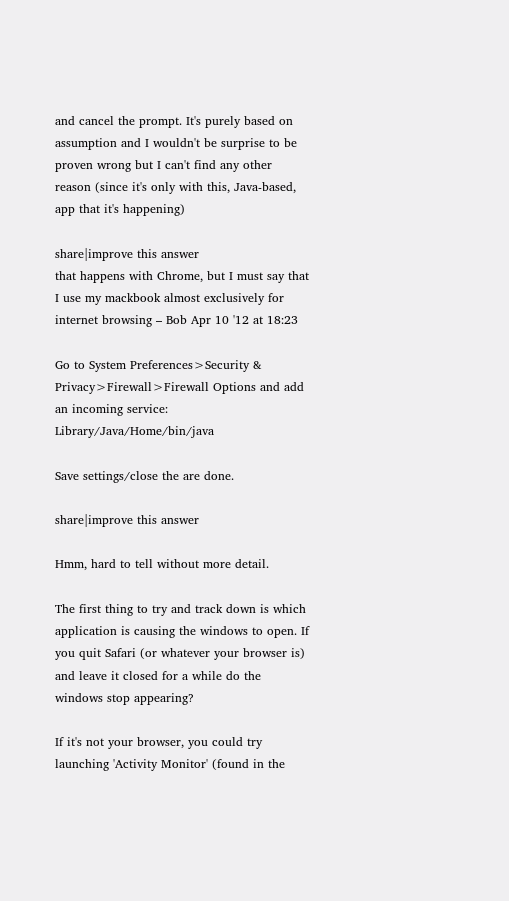and cancel the prompt. It's purely based on assumption and I wouldn't be surprise to be proven wrong but I can't find any other reason (since it's only with this, Java-based, app that it's happening)

share|improve this answer
that happens with Chrome, but I must say that I use my mackbook almost exclusively for internet browsing – Bob Apr 10 '12 at 18:23

Go to System Preferences>Security & Privacy>Firewall>Firewall Options and add an incoming service: Library/Java/Home/bin/java

Save settings/close the are done.

share|improve this answer

Hmm, hard to tell without more detail.

The first thing to try and track down is which application is causing the windows to open. If you quit Safari (or whatever your browser is) and leave it closed for a while do the windows stop appearing?

If it's not your browser, you could try launching 'Activity Monitor' (found in the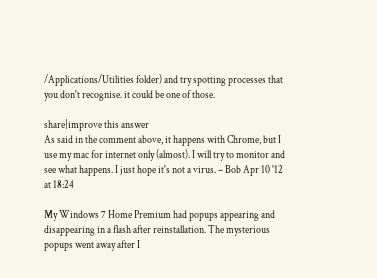/Applications/Utilities folder) and try spotting processes that you don't recognise. it could be one of those.

share|improve this answer
As said in the comment above, it happens with Chrome, but I use my mac for internet only (almost). I will try to monitor and see what happens. I just hope it's not a virus. – Bob Apr 10 '12 at 18:24

My Windows 7 Home Premium had popups appearing and disappearing in a flash after reinstallation. The mysterious popups went away after I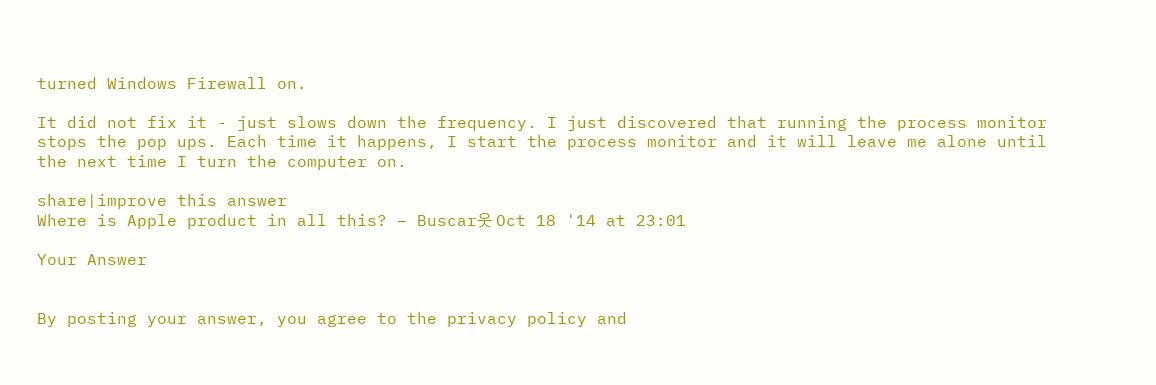turned Windows Firewall on.

It did not fix it - just slows down the frequency. I just discovered that running the process monitor stops the pop ups. Each time it happens, I start the process monitor and it will leave me alone until the next time I turn the computer on.

share|improve this answer
Where is Apple product in all this? – Buscar웃 Oct 18 '14 at 23:01

Your Answer


By posting your answer, you agree to the privacy policy and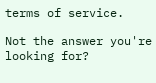terms of service.

Not the answer you're looking for?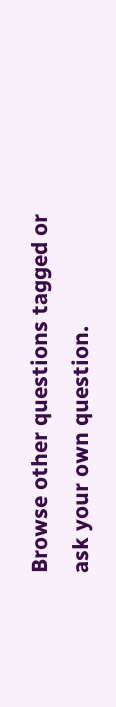Browse other questions tagged or ask your own question.